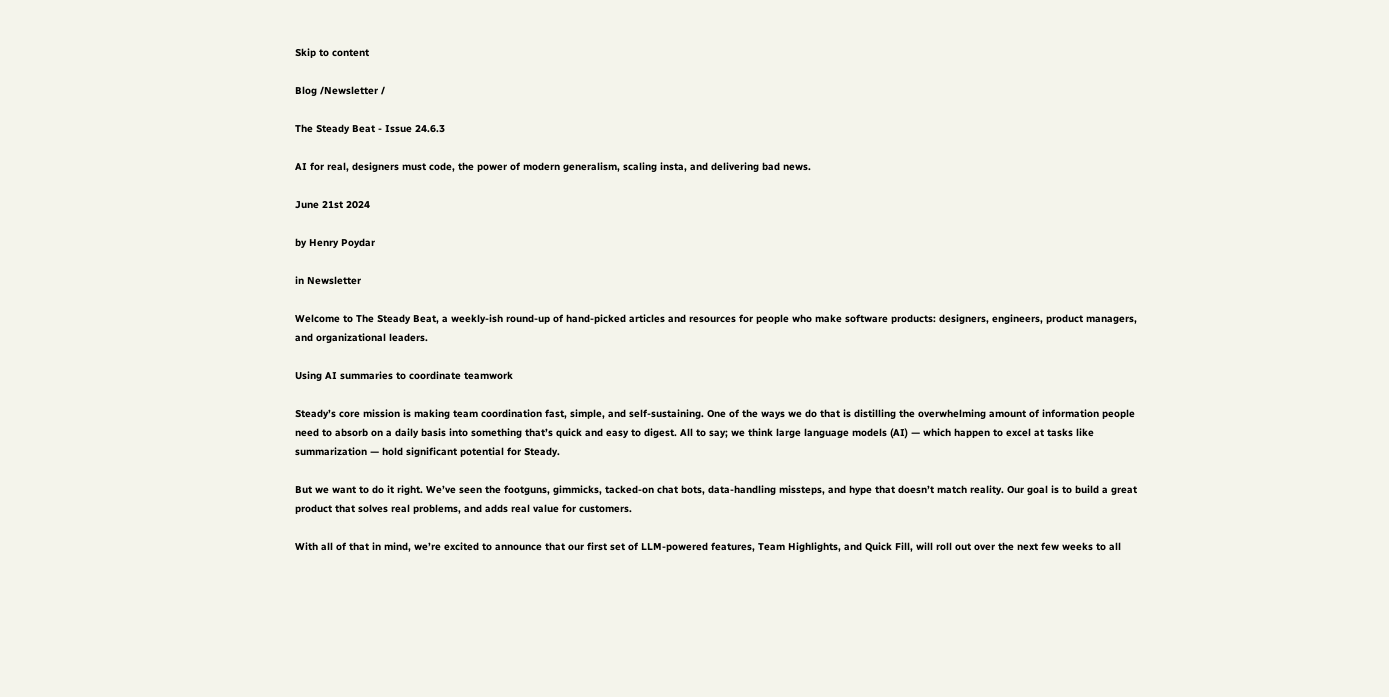Skip to content

Blog /Newsletter /

The Steady Beat - Issue 24.6.3

AI for real, designers must code, the power of modern generalism, scaling insta, and delivering bad news.

June 21st 2024

by Henry Poydar

in Newsletter

Welcome to The Steady Beat, a weekly-ish round-up of hand-picked articles and resources for people who make software products: designers, engineers, product managers, and organizational leaders.

Using AI summaries to coordinate teamwork

Steady’s core mission is making team coordination fast, simple, and self-sustaining. One of the ways we do that is distilling the overwhelming amount of information people need to absorb on a daily basis into something that’s quick and easy to digest. All to say; we think large language models (AI) — which happen to excel at tasks like summarization — hold significant potential for Steady.

But we want to do it right. We’ve seen the footguns, gimmicks, tacked-on chat bots, data-handling missteps, and hype that doesn’t match reality. Our goal is to build a great product that solves real problems, and adds real value for customers.

With all of that in mind, we’re excited to announce that our first set of LLM-powered features, Team Highlights, and Quick Fill, will roll out over the next few weeks to all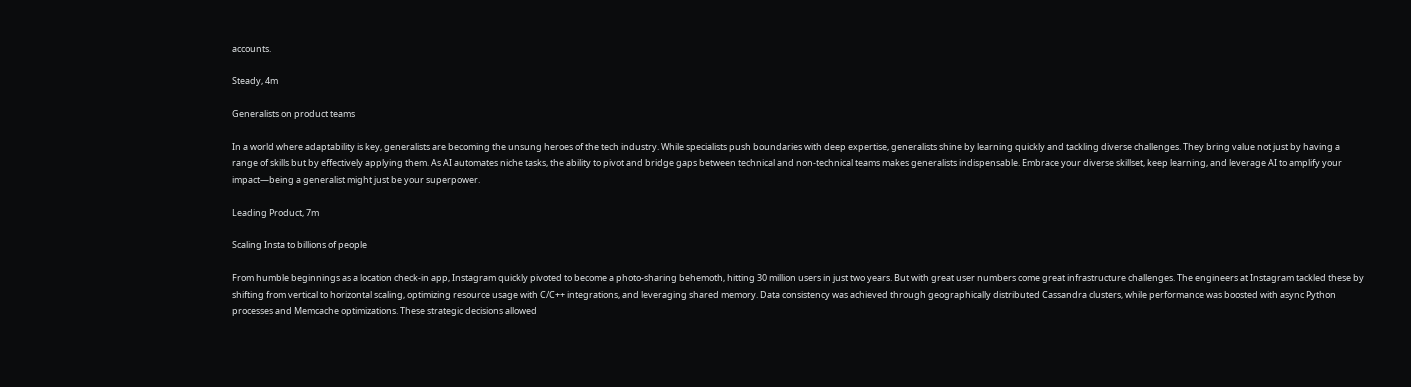accounts.

Steady, 4m

Generalists on product teams

In a world where adaptability is key, generalists are becoming the unsung heroes of the tech industry. While specialists push boundaries with deep expertise, generalists shine by learning quickly and tackling diverse challenges. They bring value not just by having a range of skills but by effectively applying them. As AI automates niche tasks, the ability to pivot and bridge gaps between technical and non-technical teams makes generalists indispensable. Embrace your diverse skillset, keep learning, and leverage AI to amplify your impact—being a generalist might just be your superpower.

Leading Product, 7m

Scaling Insta to billions of people

From humble beginnings as a location check-in app, Instagram quickly pivoted to become a photo-sharing behemoth, hitting 30 million users in just two years. But with great user numbers come great infrastructure challenges. The engineers at Instagram tackled these by shifting from vertical to horizontal scaling, optimizing resource usage with C/C++ integrations, and leveraging shared memory. Data consistency was achieved through geographically distributed Cassandra clusters, while performance was boosted with async Python processes and Memcache optimizations. These strategic decisions allowed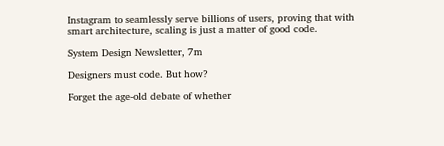Instagram to seamlessly serve billions of users, proving that with smart architecture, scaling is just a matter of good code.

System Design Newsletter, 7m

Designers must code. But how?

Forget the age-old debate of whether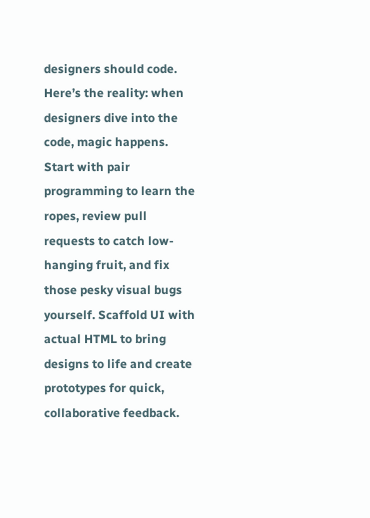designers should code. Here’s the reality: when designers dive into the code, magic happens. Start with pair programming to learn the ropes, review pull requests to catch low-hanging fruit, and fix those pesky visual bugs yourself. Scaffold UI with actual HTML to bring designs to life and create prototypes for quick, collaborative feedback.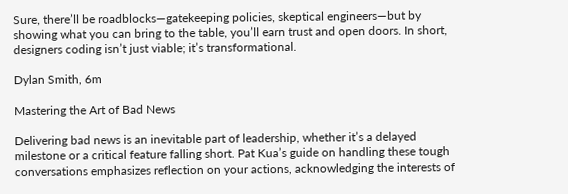Sure, there’ll be roadblocks—gatekeeping policies, skeptical engineers—but by showing what you can bring to the table, you’ll earn trust and open doors. In short, designers coding isn’t just viable; it’s transformational.

Dylan Smith, 6m

Mastering the Art of Bad News

Delivering bad news is an inevitable part of leadership, whether it’s a delayed milestone or a critical feature falling short. Pat Kua’s guide on handling these tough conversations emphasizes reflection on your actions, acknowledging the interests of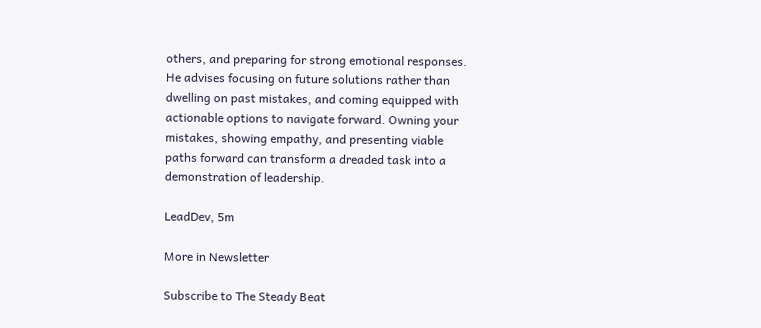others, and preparing for strong emotional responses. He advises focusing on future solutions rather than dwelling on past mistakes, and coming equipped with actionable options to navigate forward. Owning your mistakes, showing empathy, and presenting viable paths forward can transform a dreaded task into a demonstration of leadership.

LeadDev, 5m

More in Newsletter

Subscribe to The Steady Beat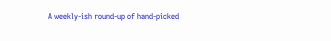A weekly-ish round-up of hand-picked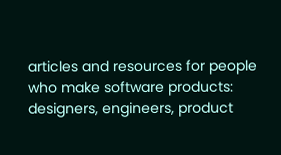articles and resources for people who make software products: designers, engineers, product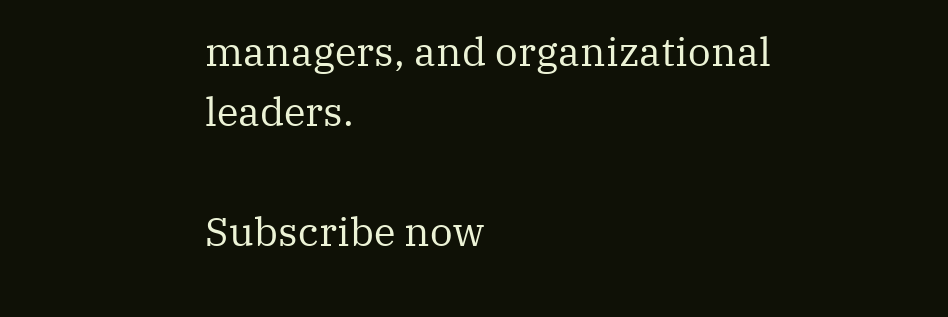managers, and organizational leaders.

Subscribe now